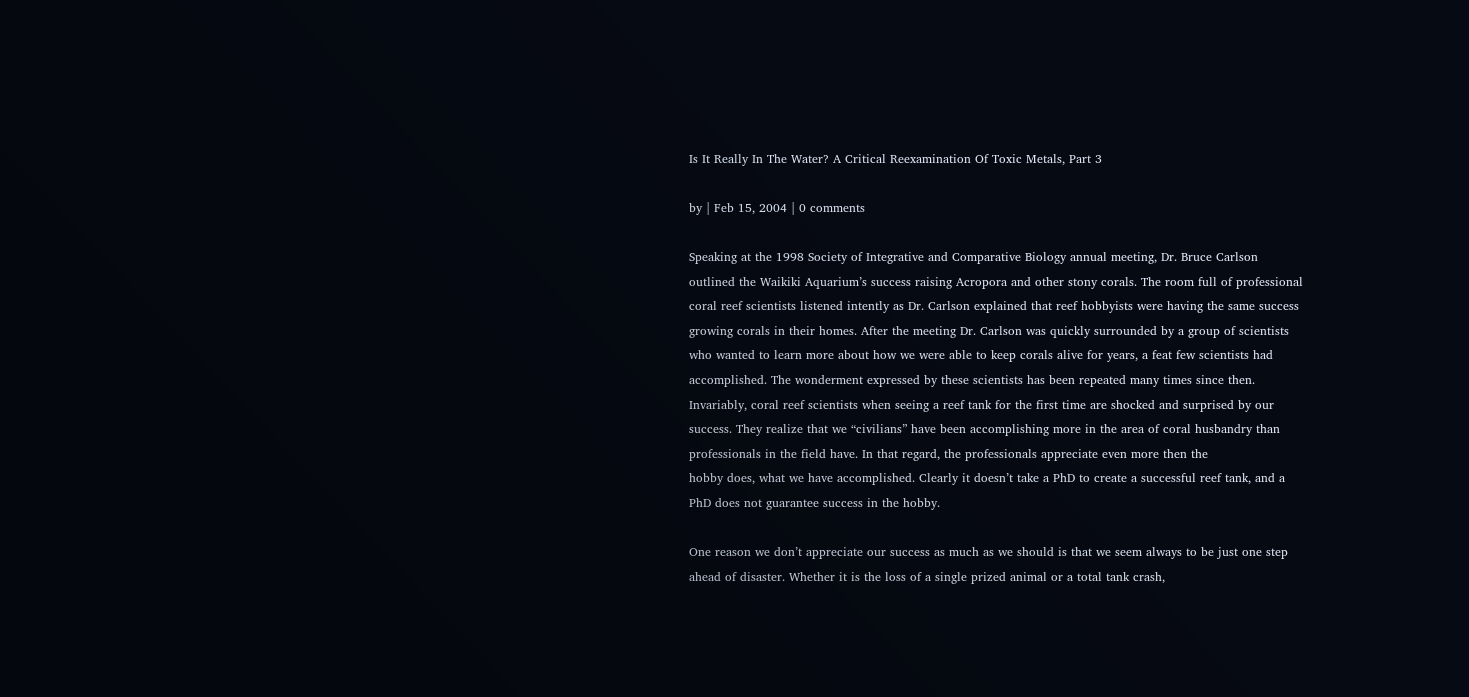Is It Really In The Water? A Critical Reexamination Of Toxic Metals, Part 3

by | Feb 15, 2004 | 0 comments

Speaking at the 1998 Society of Integrative and Comparative Biology annual meeting, Dr. Bruce Carlson outlined the Waikiki Aquarium’s success raising Acropora and other stony corals. The room full of professional coral reef scientists listened intently as Dr. Carlson explained that reef hobbyists were having the same success growing corals in their homes. After the meeting Dr. Carlson was quickly surrounded by a group of scientists who wanted to learn more about how we were able to keep corals alive for years, a feat few scientists had accomplished. The wonderment expressed by these scientists has been repeated many times since then. Invariably, coral reef scientists when seeing a reef tank for the first time are shocked and surprised by our success. They realize that we “civilians” have been accomplishing more in the area of coral husbandry than professionals in the field have. In that regard, the professionals appreciate even more then the
hobby does, what we have accomplished. Clearly it doesn’t take a PhD to create a successful reef tank, and a PhD does not guarantee success in the hobby.

One reason we don’t appreciate our success as much as we should is that we seem always to be just one step ahead of disaster. Whether it is the loss of a single prized animal or a total tank crash,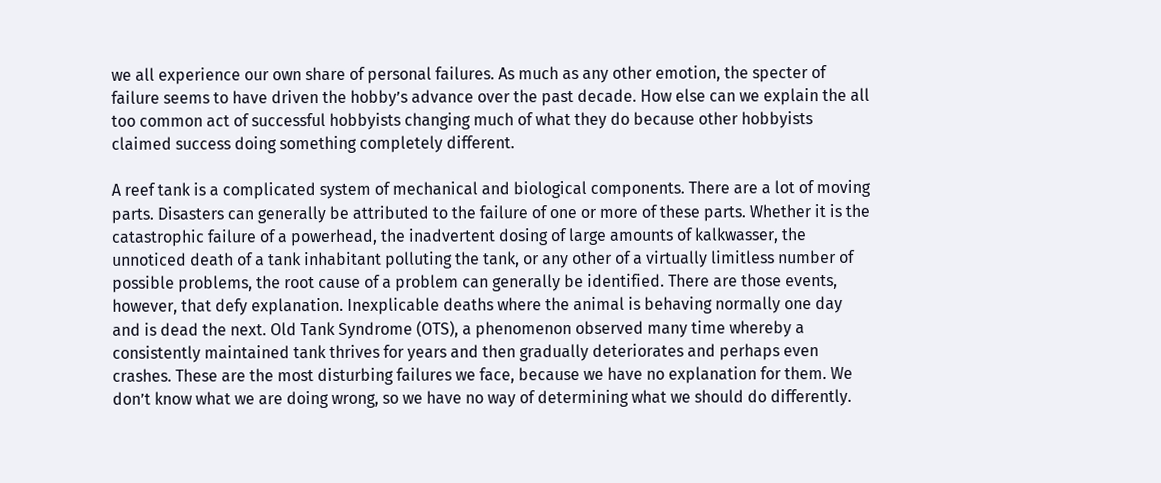we all experience our own share of personal failures. As much as any other emotion, the specter of failure seems to have driven the hobby’s advance over the past decade. How else can we explain the all too common act of successful hobbyists changing much of what they do because other hobbyists claimed success doing something completely different.

A reef tank is a complicated system of mechanical and biological components. There are a lot of moving parts. Disasters can generally be attributed to the failure of one or more of these parts. Whether it is the catastrophic failure of a powerhead, the inadvertent dosing of large amounts of kalkwasser, the unnoticed death of a tank inhabitant polluting the tank, or any other of a virtually limitless number of possible problems, the root cause of a problem can generally be identified. There are those events, however, that defy explanation. Inexplicable deaths where the animal is behaving normally one day and is dead the next. Old Tank Syndrome (OTS), a phenomenon observed many time whereby a consistently maintained tank thrives for years and then gradually deteriorates and perhaps even crashes. These are the most disturbing failures we face, because we have no explanation for them. We don’t know what we are doing wrong, so we have no way of determining what we should do differently.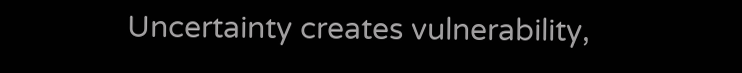Uncertainty creates vulnerability,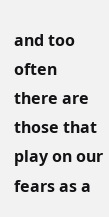and too often there are those that play on our fears as a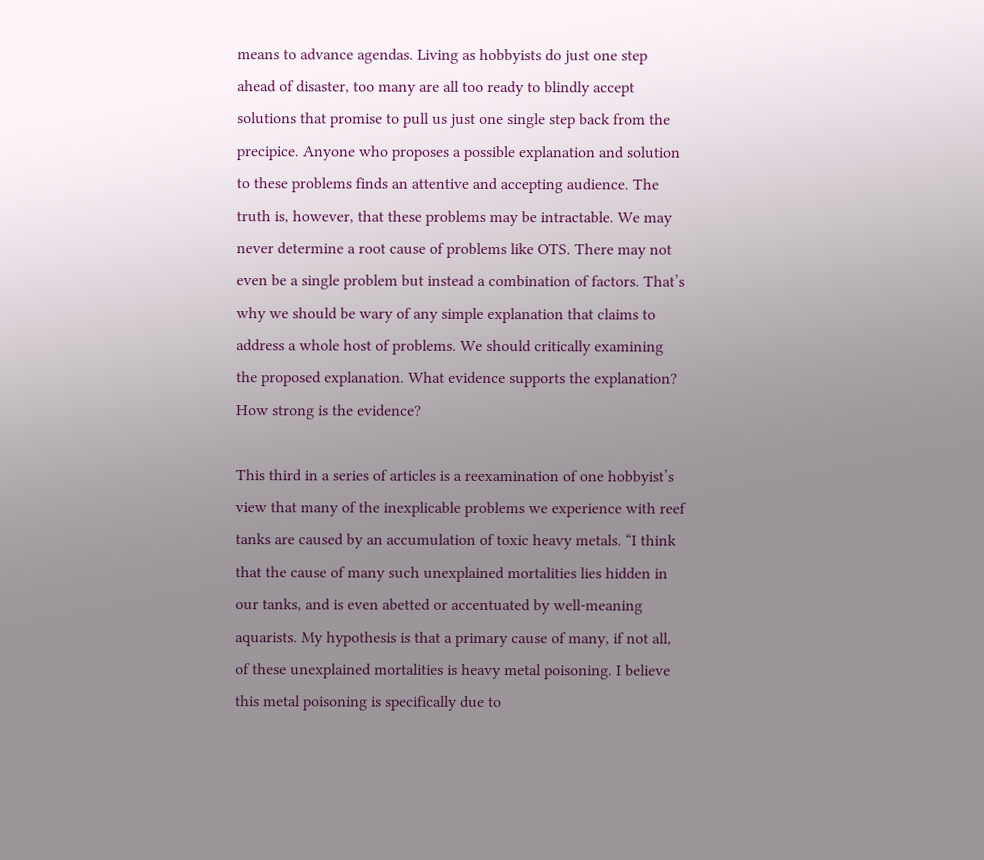means to advance agendas. Living as hobbyists do just one step ahead of disaster, too many are all too ready to blindly accept solutions that promise to pull us just one single step back from the precipice. Anyone who proposes a possible explanation and solution to these problems finds an attentive and accepting audience. The truth is, however, that these problems may be intractable. We may never determine a root cause of problems like OTS. There may not even be a single problem but instead a combination of factors. That’s why we should be wary of any simple explanation that claims to address a whole host of problems. We should critically examining the proposed explanation. What evidence supports the explanation? How strong is the evidence?

This third in a series of articles is a reexamination of one hobbyist’s view that many of the inexplicable problems we experience with reef tanks are caused by an accumulation of toxic heavy metals. “I think that the cause of many such unexplained mortalities lies hidden in our tanks, and is even abetted or accentuated by well-meaning aquarists. My hypothesis is that a primary cause of many, if not all, of these unexplained mortalities is heavy metal poisoning. I believe this metal poisoning is specifically due to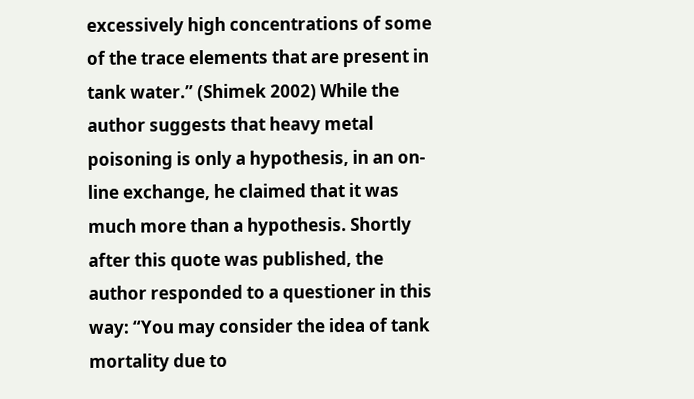excessively high concentrations of some of the trace elements that are present in tank water.” (Shimek 2002) While the author suggests that heavy metal poisoning is only a hypothesis, in an on-line exchange, he claimed that it was much more than a hypothesis. Shortly after this quote was published, the author responded to a questioner in this way: “You may consider the idea of tank mortality due to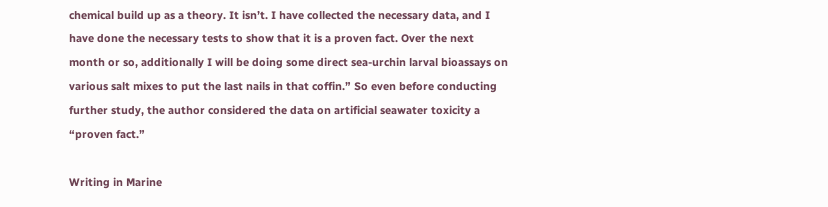chemical build up as a theory. It isn’t. I have collected the necessary data, and I have done the necessary tests to show that it is a proven fact. Over the next month or so, additionally I will be doing some direct sea-urchin larval bioassays on various salt mixes to put the last nails in that coffin.” So even before conducting further study, the author considered the data on artificial seawater toxicity a “proven fact.”

Writing in Marine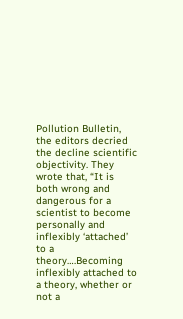Pollution Bulletin, the editors decried the decline scientific objectivity. They wrote that, “It is both wrong and dangerous for a scientist to become personally and inflexibly ‘attached’ to a theory….Becoming inflexibly attached to a theory, whether or not a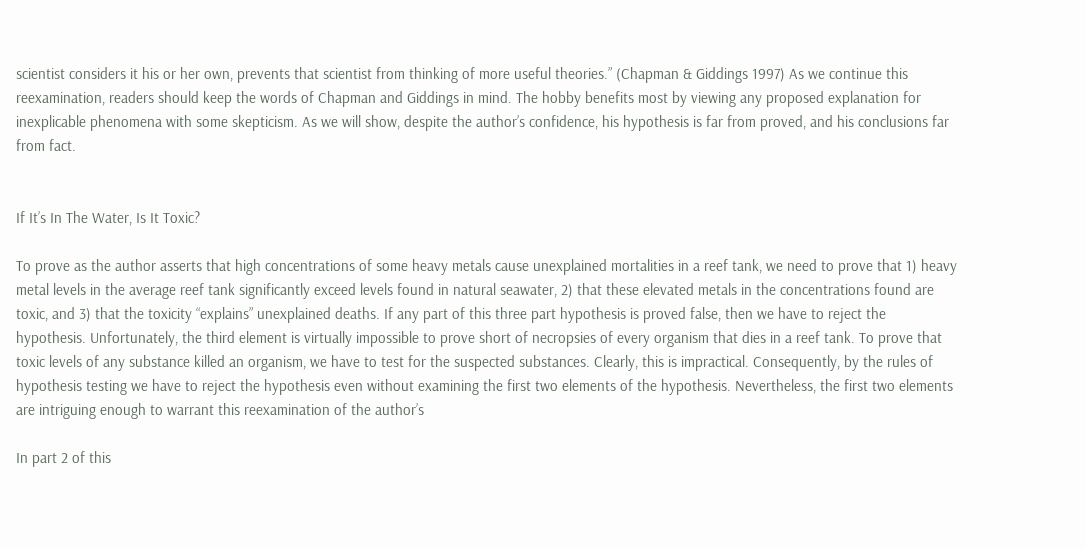scientist considers it his or her own, prevents that scientist from thinking of more useful theories.” (Chapman & Giddings 1997) As we continue this reexamination, readers should keep the words of Chapman and Giddings in mind. The hobby benefits most by viewing any proposed explanation for inexplicable phenomena with some skepticism. As we will show, despite the author’s confidence, his hypothesis is far from proved, and his conclusions far from fact.


If It’s In The Water, Is It Toxic?

To prove as the author asserts that high concentrations of some heavy metals cause unexplained mortalities in a reef tank, we need to prove that 1) heavy metal levels in the average reef tank significantly exceed levels found in natural seawater, 2) that these elevated metals in the concentrations found are toxic, and 3) that the toxicity “explains” unexplained deaths. If any part of this three part hypothesis is proved false, then we have to reject the hypothesis. Unfortunately, the third element is virtually impossible to prove short of necropsies of every organism that dies in a reef tank. To prove that toxic levels of any substance killed an organism, we have to test for the suspected substances. Clearly, this is impractical. Consequently, by the rules of hypothesis testing we have to reject the hypothesis even without examining the first two elements of the hypothesis. Nevertheless, the first two elements are intriguing enough to warrant this reexamination of the author’s

In part 2 of this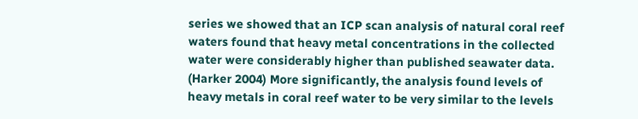series we showed that an ICP scan analysis of natural coral reef waters found that heavy metal concentrations in the collected water were considerably higher than published seawater data. (Harker 2004) More significantly, the analysis found levels of heavy metals in coral reef water to be very similar to the levels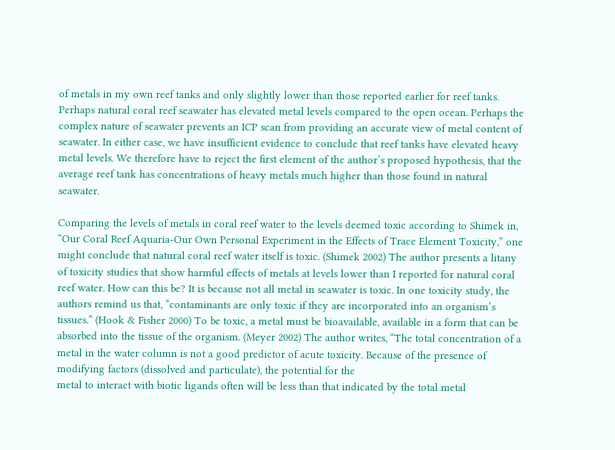of metals in my own reef tanks and only slightly lower than those reported earlier for reef tanks. Perhaps natural coral reef seawater has elevated metal levels compared to the open ocean. Perhaps the complex nature of seawater prevents an ICP scan from providing an accurate view of metal content of seawater. In either case, we have insufficient evidence to conclude that reef tanks have elevated heavy metal levels. We therefore have to reject the first element of the author’s proposed hypothesis, that the average reef tank has concentrations of heavy metals much higher than those found in natural seawater.

Comparing the levels of metals in coral reef water to the levels deemed toxic according to Shimek in, “Our Coral Reef Aquaria-Our Own Personal Experiment in the Effects of Trace Element Toxicity,” one might conclude that natural coral reef water itself is toxic. (Shimek 2002) The author presents a litany of toxicity studies that show harmful effects of metals at levels lower than I reported for natural coral reef water. How can this be? It is because not all metal in seawater is toxic. In one toxicity study, the authors remind us that, “contaminants are only toxic if they are incorporated into an organism’s tissues.” (Hook & Fisher 2000) To be toxic, a metal must be bioavailable, available in a form that can be absorbed into the tissue of the organism. (Meyer 2002) The author writes, “The total concentration of a metal in the water column is not a good predictor of acute toxicity. Because of the presence of modifying factors (dissolved and particulate), the potential for the
metal to interact with biotic ligands often will be less than that indicated by the total metal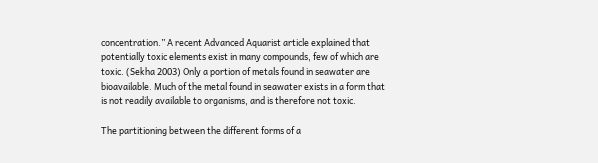concentration.” A recent Advanced Aquarist article explained that potentially toxic elements exist in many compounds, few of which are toxic. (Sekha 2003) Only a portion of metals found in seawater are bioavailable. Much of the metal found in seawater exists in a form that is not readily available to organisms, and is therefore not toxic.

The partitioning between the different forms of a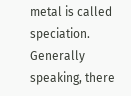metal is called speciation. Generally speaking, there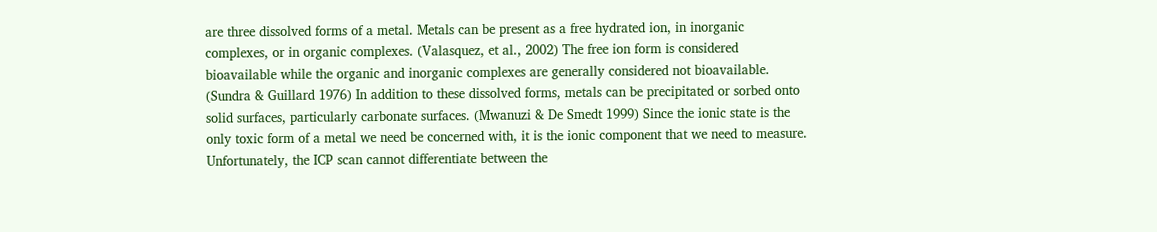are three dissolved forms of a metal. Metals can be present as a free hydrated ion, in inorganic complexes, or in organic complexes. (Valasquez, et al., 2002) The free ion form is considered bioavailable while the organic and inorganic complexes are generally considered not bioavailable. (Sundra & Guillard 1976) In addition to these dissolved forms, metals can be precipitated or sorbed onto solid surfaces, particularly carbonate surfaces. (Mwanuzi & De Smedt 1999) Since the ionic state is the only toxic form of a metal we need be concerned with, it is the ionic component that we need to measure. Unfortunately, the ICP scan cannot differentiate between the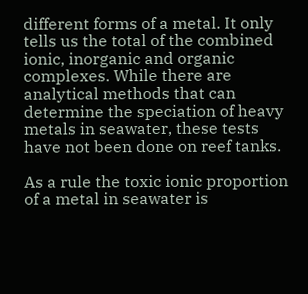different forms of a metal. It only tells us the total of the combined ionic, inorganic and organic complexes. While there are analytical methods that can determine the speciation of heavy metals in seawater, these tests
have not been done on reef tanks.

As a rule the toxic ionic proportion of a metal in seawater is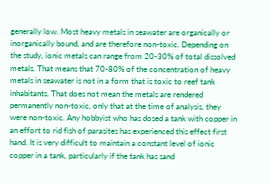generally low. Most heavy metals in seawater are organically or inorganically bound, and are therefore non-toxic. Depending on the study, ionic metals can range from 20-30% of total dissolved metals. That means that 70-80% of the concentration of heavy metals in seawater is not in a form that is toxic to reef tank inhabitants. That does not mean the metals are rendered permanently non-toxic, only that at the time of analysis, they were non-toxic. Any hobbyist who has dosed a tank with copper in an effort to rid fish of parasites has experienced this effect first hand. It is very difficult to maintain a constant level of ionic copper in a tank, particularly if the tank has sand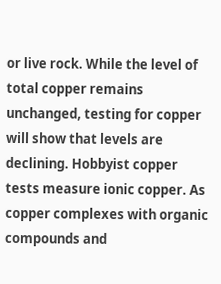or live rock. While the level of total copper remains unchanged, testing for copper will show that levels are declining. Hobbyist copper tests measure ionic copper. As copper complexes with organic compounds and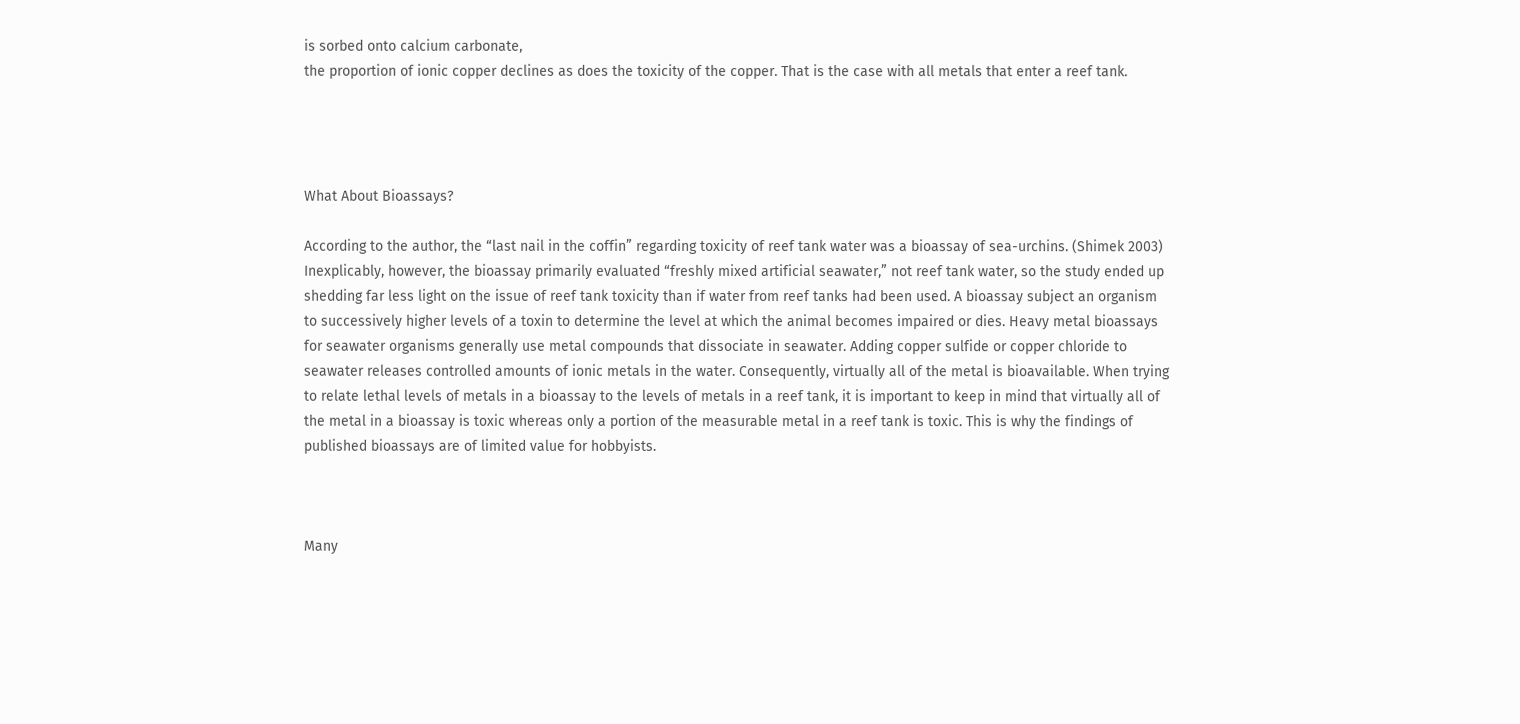is sorbed onto calcium carbonate,
the proportion of ionic copper declines as does the toxicity of the copper. That is the case with all metals that enter a reef tank.




What About Bioassays?

According to the author, the “last nail in the coffin” regarding toxicity of reef tank water was a bioassay of sea-urchins. (Shimek 2003) Inexplicably, however, the bioassay primarily evaluated “freshly mixed artificial seawater,” not reef tank water, so the study ended up shedding far less light on the issue of reef tank toxicity than if water from reef tanks had been used. A bioassay subject an organism to successively higher levels of a toxin to determine the level at which the animal becomes impaired or dies. Heavy metal bioassays for seawater organisms generally use metal compounds that dissociate in seawater. Adding copper sulfide or copper chloride to seawater releases controlled amounts of ionic metals in the water. Consequently, virtually all of the metal is bioavailable. When trying to relate lethal levels of metals in a bioassay to the levels of metals in a reef tank, it is important to keep in mind that virtually all of the metal in a bioassay is toxic whereas only a portion of the measurable metal in a reef tank is toxic. This is why the findings of published bioassays are of limited value for hobbyists.



Many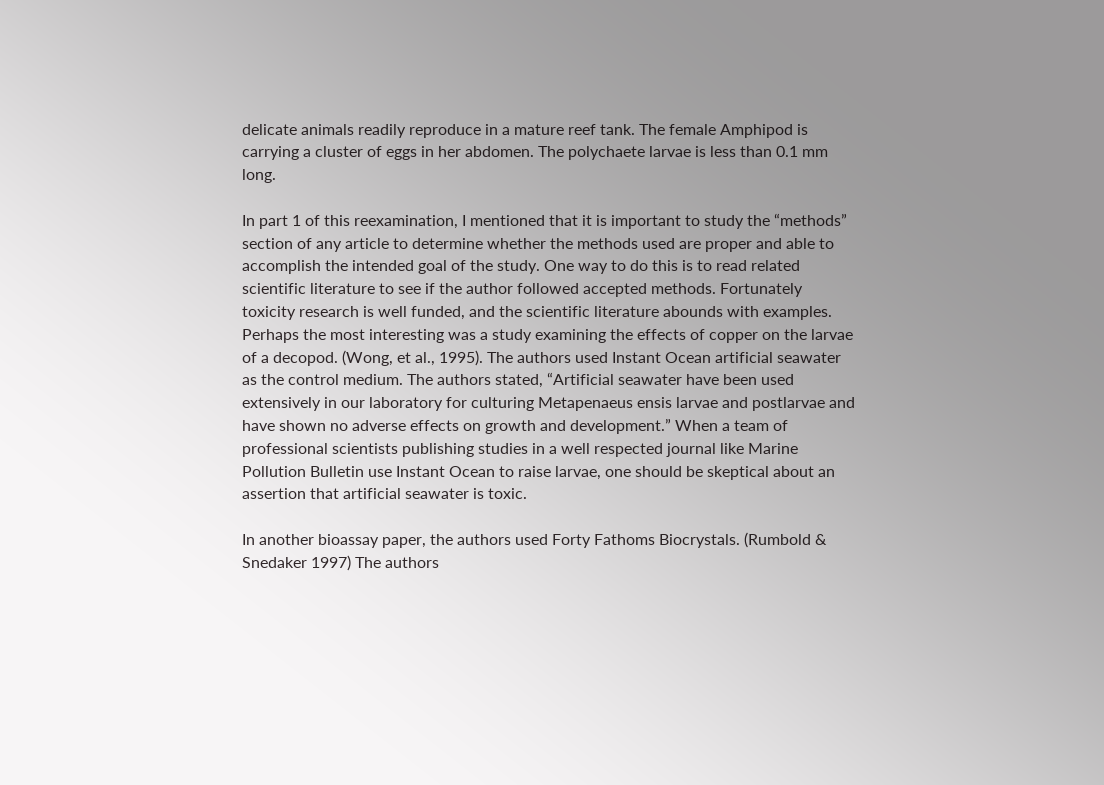delicate animals readily reproduce in a mature reef tank. The female Amphipod is carrying a cluster of eggs in her abdomen. The polychaete larvae is less than 0.1 mm long.

In part 1 of this reexamination, I mentioned that it is important to study the “methods” section of any article to determine whether the methods used are proper and able to accomplish the intended goal of the study. One way to do this is to read related scientific literature to see if the author followed accepted methods. Fortunately toxicity research is well funded, and the scientific literature abounds with examples. Perhaps the most interesting was a study examining the effects of copper on the larvae of a decopod. (Wong, et al., 1995). The authors used Instant Ocean artificial seawater as the control medium. The authors stated, “Artificial seawater have been used extensively in our laboratory for culturing Metapenaeus ensis larvae and postlarvae and have shown no adverse effects on growth and development.” When a team of professional scientists publishing studies in a well respected journal like Marine Pollution Bulletin use Instant Ocean to raise larvae, one should be skeptical about an assertion that artificial seawater is toxic.

In another bioassay paper, the authors used Forty Fathoms Biocrystals. (Rumbold & Snedaker 1997) The authors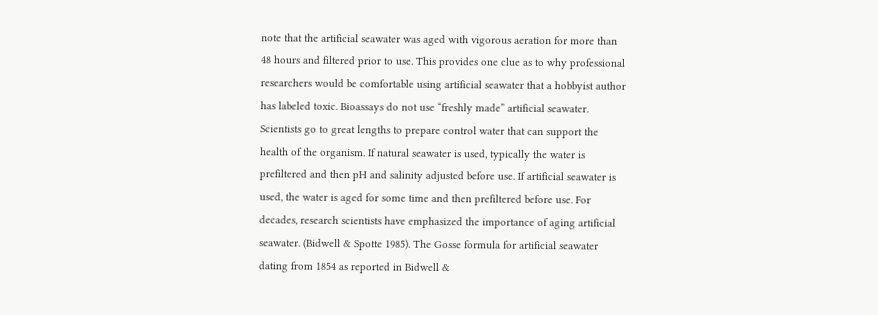note that the artificial seawater was aged with vigorous aeration for more than 48 hours and filtered prior to use. This provides one clue as to why professional researchers would be comfortable using artificial seawater that a hobbyist author has labeled toxic. Bioassays do not use “freshly made” artificial seawater. Scientists go to great lengths to prepare control water that can support the health of the organism. If natural seawater is used, typically the water is prefiltered and then pH and salinity adjusted before use. If artificial seawater is used, the water is aged for some time and then prefiltered before use. For decades, research scientists have emphasized the importance of aging artificial seawater. (Bidwell & Spotte 1985). The Gosse formula for artificial seawater dating from 1854 as reported in Bidwell &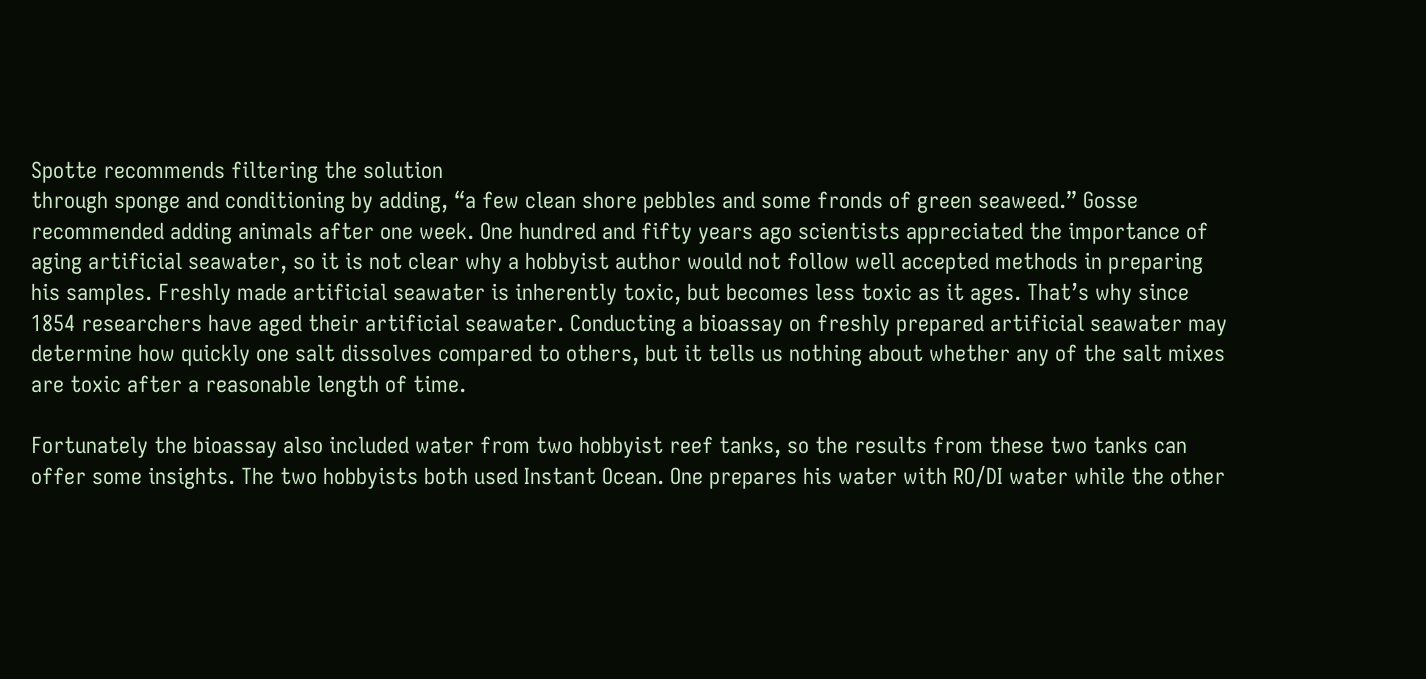Spotte recommends filtering the solution
through sponge and conditioning by adding, “a few clean shore pebbles and some fronds of green seaweed.” Gosse recommended adding animals after one week. One hundred and fifty years ago scientists appreciated the importance of aging artificial seawater, so it is not clear why a hobbyist author would not follow well accepted methods in preparing his samples. Freshly made artificial seawater is inherently toxic, but becomes less toxic as it ages. That’s why since 1854 researchers have aged their artificial seawater. Conducting a bioassay on freshly prepared artificial seawater may determine how quickly one salt dissolves compared to others, but it tells us nothing about whether any of the salt mixes are toxic after a reasonable length of time.

Fortunately the bioassay also included water from two hobbyist reef tanks, so the results from these two tanks can offer some insights. The two hobbyists both used Instant Ocean. One prepares his water with RO/DI water while the other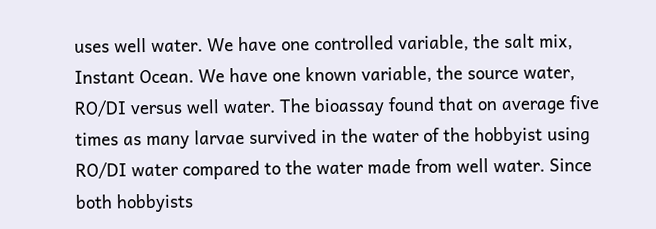uses well water. We have one controlled variable, the salt mix, Instant Ocean. We have one known variable, the source water, RO/DI versus well water. The bioassay found that on average five times as many larvae survived in the water of the hobbyist using RO/DI water compared to the water made from well water. Since both hobbyists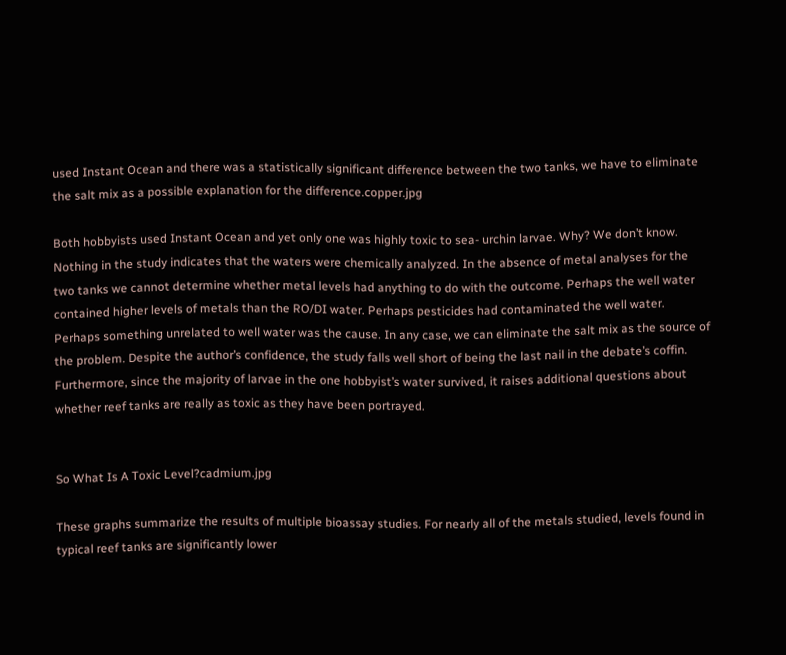used Instant Ocean and there was a statistically significant difference between the two tanks, we have to eliminate the salt mix as a possible explanation for the difference.copper.jpg

Both hobbyists used Instant Ocean and yet only one was highly toxic to sea- urchin larvae. Why? We don’t know. Nothing in the study indicates that the waters were chemically analyzed. In the absence of metal analyses for the two tanks we cannot determine whether metal levels had anything to do with the outcome. Perhaps the well water contained higher levels of metals than the RO/DI water. Perhaps pesticides had contaminated the well water. Perhaps something unrelated to well water was the cause. In any case, we can eliminate the salt mix as the source of the problem. Despite the author’s confidence, the study falls well short of being the last nail in the debate’s coffin. Furthermore, since the majority of larvae in the one hobbyist’s water survived, it raises additional questions about whether reef tanks are really as toxic as they have been portrayed.


So What Is A Toxic Level?cadmium.jpg

These graphs summarize the results of multiple bioassay studies. For nearly all of the metals studied, levels found in typical reef tanks are significantly lower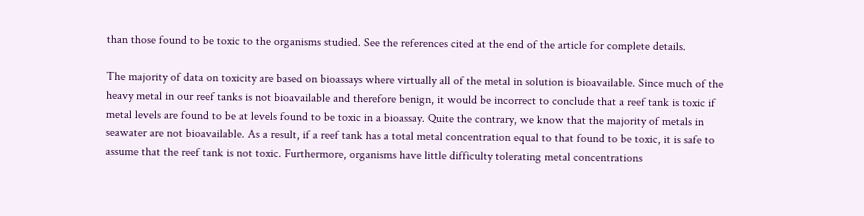than those found to be toxic to the organisms studied. See the references cited at the end of the article for complete details.

The majority of data on toxicity are based on bioassays where virtually all of the metal in solution is bioavailable. Since much of the heavy metal in our reef tanks is not bioavailable and therefore benign, it would be incorrect to conclude that a reef tank is toxic if metal levels are found to be at levels found to be toxic in a bioassay. Quite the contrary, we know that the majority of metals in seawater are not bioavailable. As a result, if a reef tank has a total metal concentration equal to that found to be toxic, it is safe to assume that the reef tank is not toxic. Furthermore, organisms have little difficulty tolerating metal concentrations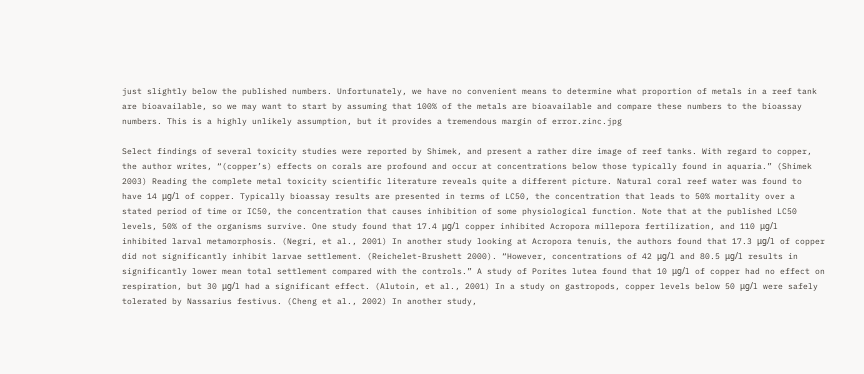just slightly below the published numbers. Unfortunately, we have no convenient means to determine what proportion of metals in a reef tank are bioavailable, so we may want to start by assuming that 100% of the metals are bioavailable and compare these numbers to the bioassay numbers. This is a highly unlikely assumption, but it provides a tremendous margin of error.zinc.jpg

Select findings of several toxicity studies were reported by Shimek, and present a rather dire image of reef tanks. With regard to copper, the author writes, “(copper’s) effects on corals are profound and occur at concentrations below those typically found in aquaria.” (Shimek 2003) Reading the complete metal toxicity scientific literature reveals quite a different picture. Natural coral reef water was found to have 14 μg/l of copper. Typically bioassay results are presented in terms of LC50, the concentration that leads to 50% mortality over a stated period of time or IC50, the concentration that causes inhibition of some physiological function. Note that at the published LC50 levels, 50% of the organisms survive. One study found that 17.4 μg/l copper inhibited Acropora millepora fertilization, and 110 μg/l inhibited larval metamorphosis. (Negri, et al., 2001) In another study looking at Acropora tenuis, the authors found that 17.3 μg/l of copper did not significantly inhibit larvae settlement. (Reichelet-Brushett 2000). “However, concentrations of 42 μg/l and 80.5 μg/l results in significantly lower mean total settlement compared with the controls.” A study of Porites lutea found that 10 μg/l of copper had no effect on respiration, but 30 μg/l had a significant effect. (Alutoin, et al., 2001) In a study on gastropods, copper levels below 50 μg/l were safely tolerated by Nassarius festivus. (Cheng et al., 2002) In another study,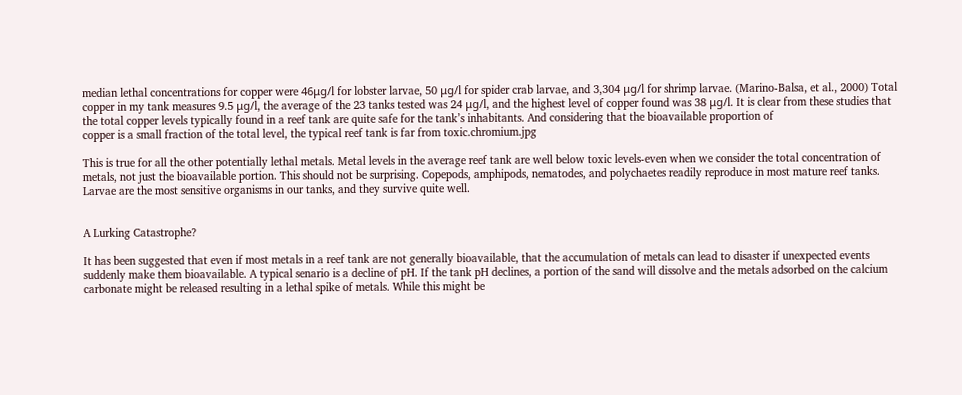median lethal concentrations for copper were 46μg/l for lobster larvae, 50 μg/l for spider crab larvae, and 3,304 μg/l for shrimp larvae. (Marino-Balsa, et al., 2000) Total copper in my tank measures 9.5 μg/l, the average of the 23 tanks tested was 24 μg/l, and the highest level of copper found was 38 μg/l. It is clear from these studies that the total copper levels typically found in a reef tank are quite safe for the tank’s inhabitants. And considering that the bioavailable proportion of
copper is a small fraction of the total level, the typical reef tank is far from toxic.chromium.jpg

This is true for all the other potentially lethal metals. Metal levels in the average reef tank are well below toxic levels-even when we consider the total concentration of metals, not just the bioavailable portion. This should not be surprising. Copepods, amphipods, nematodes, and polychaetes readily reproduce in most mature reef tanks. Larvae are the most sensitive organisms in our tanks, and they survive quite well.


A Lurking Catastrophe?

It has been suggested that even if most metals in a reef tank are not generally bioavailable, that the accumulation of metals can lead to disaster if unexpected events suddenly make them bioavailable. A typical senario is a decline of pH. If the tank pH declines, a portion of the sand will dissolve and the metals adsorbed on the calcium carbonate might be released resulting in a lethal spike of metals. While this might be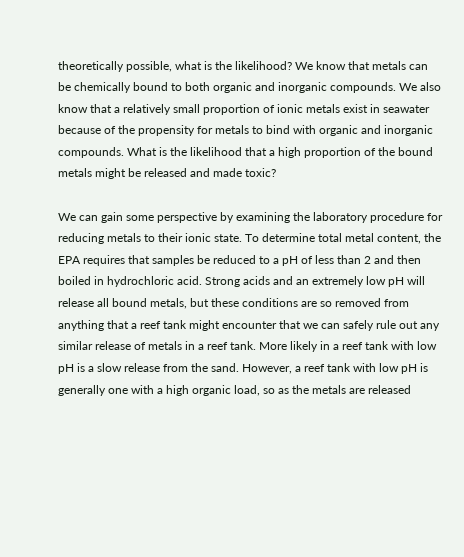theoretically possible, what is the likelihood? We know that metals can be chemically bound to both organic and inorganic compounds. We also know that a relatively small proportion of ionic metals exist in seawater because of the propensity for metals to bind with organic and inorganic compounds. What is the likelihood that a high proportion of the bound metals might be released and made toxic?

We can gain some perspective by examining the laboratory procedure for reducing metals to their ionic state. To determine total metal content, the EPA requires that samples be reduced to a pH of less than 2 and then boiled in hydrochloric acid. Strong acids and an extremely low pH will release all bound metals, but these conditions are so removed from anything that a reef tank might encounter that we can safely rule out any similar release of metals in a reef tank. More likely in a reef tank with low pH is a slow release from the sand. However, a reef tank with low pH is generally one with a high organic load, so as the metals are released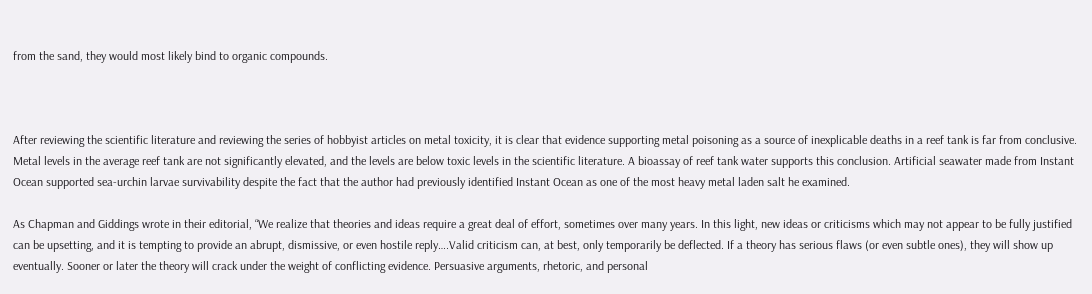from the sand, they would most likely bind to organic compounds.



After reviewing the scientific literature and reviewing the series of hobbyist articles on metal toxicity, it is clear that evidence supporting metal poisoning as a source of inexplicable deaths in a reef tank is far from conclusive. Metal levels in the average reef tank are not significantly elevated, and the levels are below toxic levels in the scientific literature. A bioassay of reef tank water supports this conclusion. Artificial seawater made from Instant Ocean supported sea-urchin larvae survivability despite the fact that the author had previously identified Instant Ocean as one of the most heavy metal laden salt he examined.

As Chapman and Giddings wrote in their editorial, “We realize that theories and ideas require a great deal of effort, sometimes over many years. In this light, new ideas or criticisms which may not appear to be fully justified can be upsetting, and it is tempting to provide an abrupt, dismissive, or even hostile reply….Valid criticism can, at best, only temporarily be deflected. If a theory has serious flaws (or even subtle ones), they will show up eventually. Sooner or later the theory will crack under the weight of conflicting evidence. Persuasive arguments, rhetoric, and personal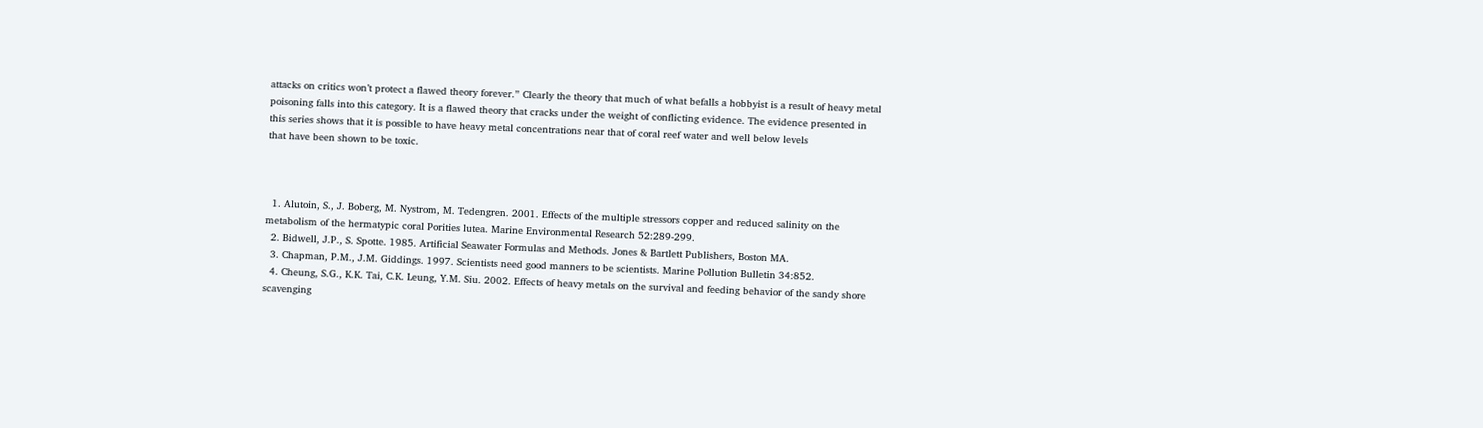attacks on critics won’t protect a flawed theory forever.” Clearly the theory that much of what befalls a hobbyist is a result of heavy metal poisoning falls into this category. It is a flawed theory that cracks under the weight of conflicting evidence. The evidence presented in this series shows that it is possible to have heavy metal concentrations near that of coral reef water and well below levels
that have been shown to be toxic.



  1. Alutoin, S., J. Boberg, M. Nystrom, M. Tedengren. 2001. Effects of the multiple stressors copper and reduced salinity on the metabolism of the hermatypic coral Porities lutea. Marine Environmental Research 52:289-299.
  2. Bidwell, J.P., S. Spotte. 1985. Artificial Seawater Formulas and Methods. Jones & Bartlett Publishers, Boston MA.
  3. Chapman, P.M., J.M. Giddings. 1997. Scientists need good manners to be scientists. Marine Pollution Bulletin 34:852.
  4. Cheung, S.G., K.K. Tai, C.K. Leung, Y.M. Siu. 2002. Effects of heavy metals on the survival and feeding behavior of the sandy shore scavenging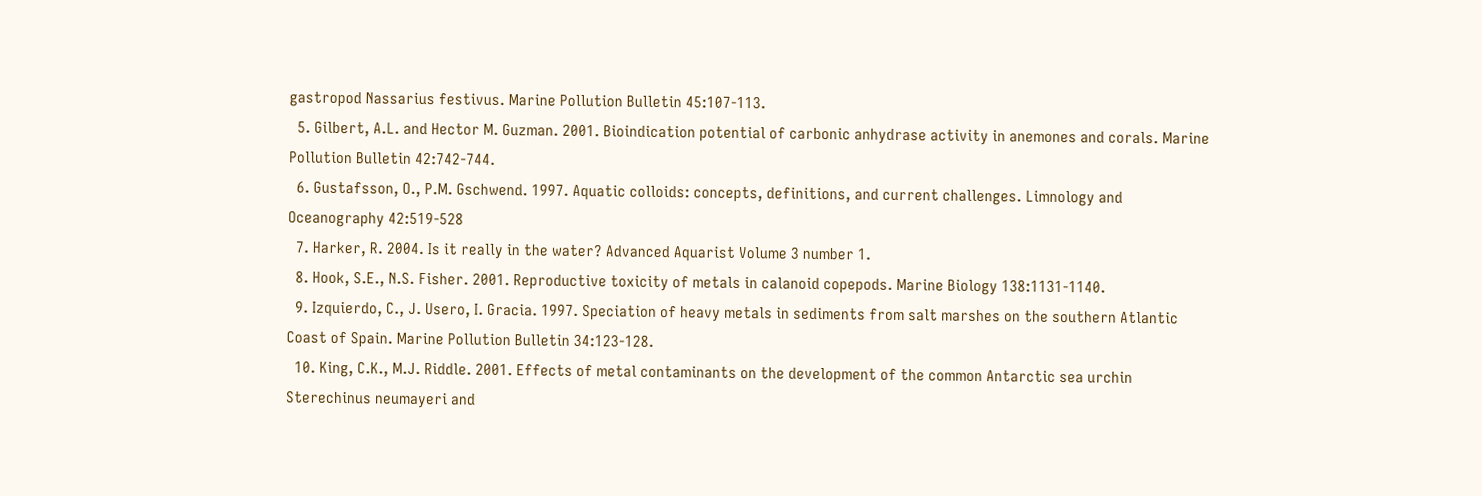gastropod Nassarius festivus. Marine Pollution Bulletin 45:107-113.
  5. Gilbert, A.L. and Hector M. Guzman. 2001. Bioindication potential of carbonic anhydrase activity in anemones and corals. Marine Pollution Bulletin 42:742-744.
  6. Gustafsson, O., P.M. Gschwend. 1997. Aquatic colloids: concepts, definitions, and current challenges. Limnology and Oceanography 42:519-528
  7. Harker, R. 2004. Is it really in the water? Advanced Aquarist Volume 3 number 1.
  8. Hook, S.E., N.S. Fisher. 2001. Reproductive toxicity of metals in calanoid copepods. Marine Biology 138:1131-1140.
  9. Izquierdo, C., J. Usero, I. Gracia. 1997. Speciation of heavy metals in sediments from salt marshes on the southern Atlantic Coast of Spain. Marine Pollution Bulletin 34:123-128.
  10. King, C.K., M.J. Riddle. 2001. Effects of metal contaminants on the development of the common Antarctic sea urchin Sterechinus neumayeri and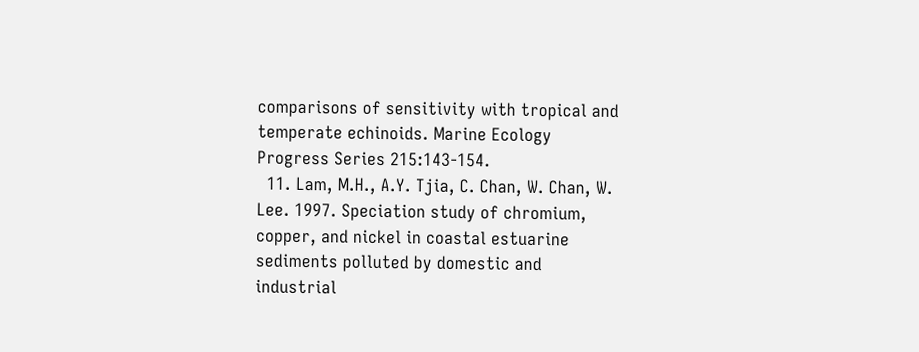comparisons of sensitivity with tropical and temperate echinoids. Marine Ecology Progress Series 215:143-154.
  11. Lam, M.H., A.Y. Tjia, C. Chan, W. Chan, W. Lee. 1997. Speciation study of chromium, copper, and nickel in coastal estuarine sediments polluted by domestic and industrial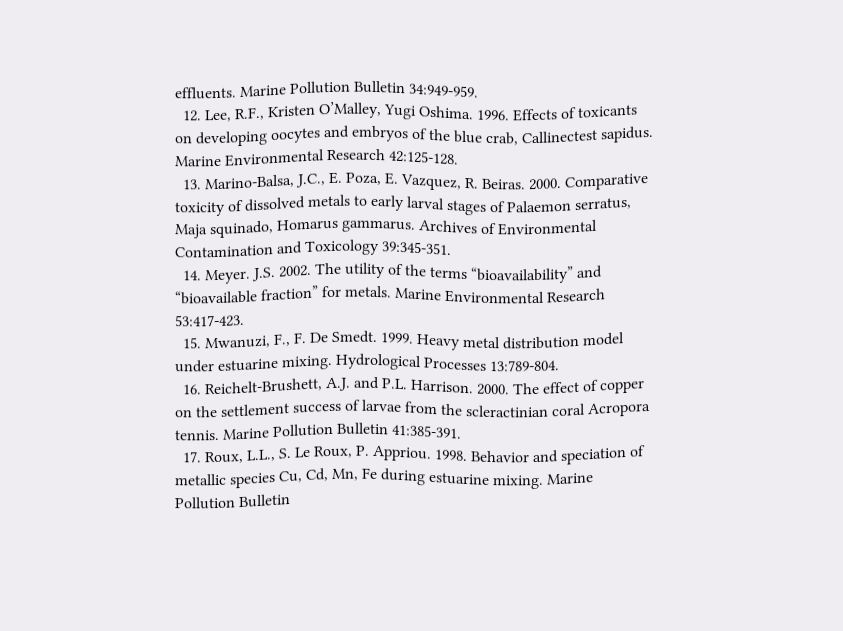effluents. Marine Pollution Bulletin 34:949-959.
  12. Lee, R.F., Kristen O’Malley, Yugi Oshima. 1996. Effects of toxicants on developing oocytes and embryos of the blue crab, Callinectest sapidus. Marine Environmental Research 42:125-128.
  13. Marino-Balsa, J.C., E. Poza, E. Vazquez, R. Beiras. 2000. Comparative toxicity of dissolved metals to early larval stages of Palaemon serratus, Maja squinado, Homarus gammarus. Archives of Environmental Contamination and Toxicology 39:345-351.
  14. Meyer. J.S. 2002. The utility of the terms “bioavailability” and “bioavailable fraction” for metals. Marine Environmental Research 53:417-423.
  15. Mwanuzi, F., F. De Smedt. 1999. Heavy metal distribution model under estuarine mixing. Hydrological Processes 13:789-804.
  16. Reichelt-Brushett, A.J. and P.L. Harrison. 2000. The effect of copper on the settlement success of larvae from the scleractinian coral Acropora tennis. Marine Pollution Bulletin 41:385-391.
  17. Roux, L.L., S. Le Roux, P. Appriou. 1998. Behavior and speciation of metallic species Cu, Cd, Mn, Fe during estuarine mixing. Marine Pollution Bulletin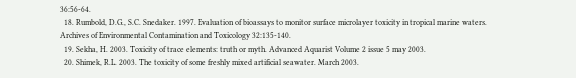36:56-64.
  18. Rumbold, D.G., S.C. Snedaker. 1997. Evaluation of bioassays to monitor surface microlayer toxicity in tropical marine waters. Archives of Environmental Contamination and Toxicology 32:135-140.
  19. Sekha, H. 2003. Toxicity of trace elements: truth or myth. Advanced Aquarist Volume 2 issue 5 may 2003.
  20. Shimek, R.L. 2003. The toxicity of some freshly mixed artificial seawater. March 2003.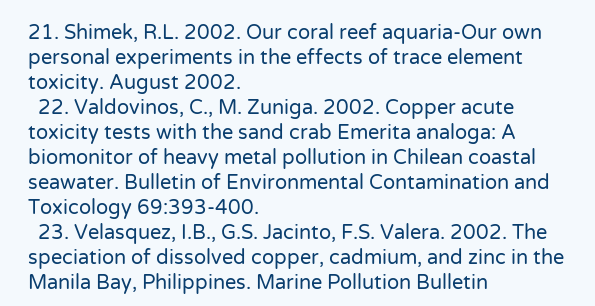21. Shimek, R.L. 2002. Our coral reef aquaria-Our own personal experiments in the effects of trace element toxicity. August 2002.
  22. Valdovinos, C., M. Zuniga. 2002. Copper acute toxicity tests with the sand crab Emerita analoga: A biomonitor of heavy metal pollution in Chilean coastal seawater. Bulletin of Environmental Contamination and Toxicology 69:393-400.
  23. Velasquez, I.B., G.S. Jacinto, F.S. Valera. 2002. The speciation of dissolved copper, cadmium, and zinc in the Manila Bay, Philippines. Marine Pollution Bulletin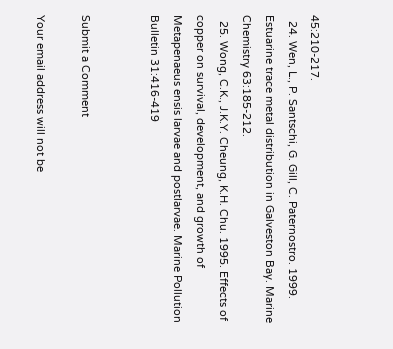45:210-217.
  24. Wen, L., P. Santschi, G. Gill, C. Paternostro. 1999. Estuarine trace metal distribution in Galveston Bay. Marine Chemistry 63:185-212.
  25. Wong, C.K., J.K.Y. Cheung, K.H. Chu. 1995. Effects of copper on survival, development, and growth of Metapenaeus ensis larvae and postlarvae. Marine Pollution Bulletin 31:416-419


Submit a Comment

Your email address will not be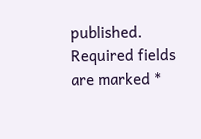published. Required fields are marked *